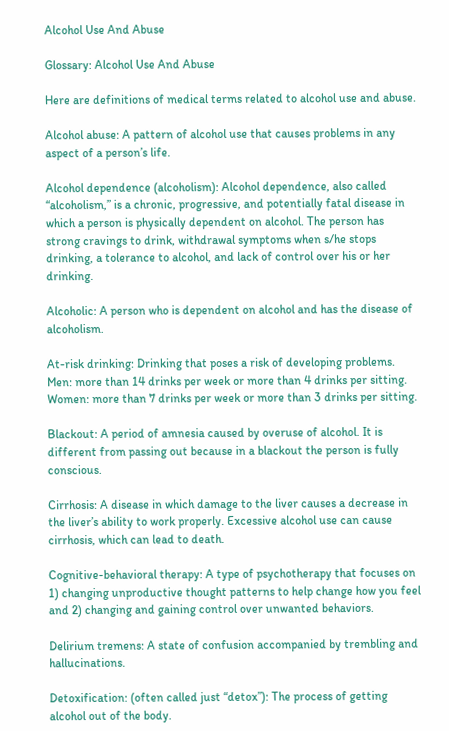Alcohol Use And Abuse

Glossary: Alcohol Use And Abuse

Here are definitions of medical terms related to alcohol use and abuse.

Alcohol abuse: A pattern of alcohol use that causes problems in any aspect of a person’s life.

Alcohol dependence (alcoholism): Alcohol dependence, also called “alcoholism,” is a chronic, progressive, and potentially fatal disease in which a person is physically dependent on alcohol. The person has strong cravings to drink, withdrawal symptoms when s/he stops drinking, a tolerance to alcohol, and lack of control over his or her drinking.

Alcoholic: A person who is dependent on alcohol and has the disease of alcoholism.

At-risk drinking: Drinking that poses a risk of developing problems. Men: more than 14 drinks per week or more than 4 drinks per sitting. Women: more than 7 drinks per week or more than 3 drinks per sitting.

Blackout: A period of amnesia caused by overuse of alcohol. It is different from passing out because in a blackout the person is fully conscious.

Cirrhosis: A disease in which damage to the liver causes a decrease in the liver’s ability to work properly. Excessive alcohol use can cause cirrhosis, which can lead to death.

Cognitive-behavioral therapy: A type of psychotherapy that focuses on 1) changing unproductive thought patterns to help change how you feel and 2) changing and gaining control over unwanted behaviors.

Delirium tremens: A state of confusion accompanied by trembling and hallucinations.

Detoxification: (often called just “detox”): The process of getting alcohol out of the body.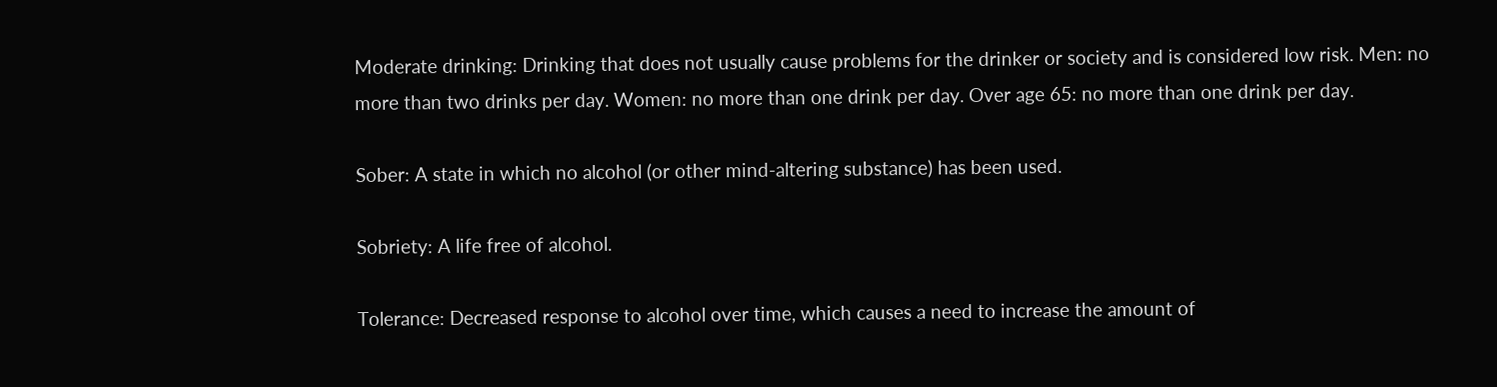Moderate drinking: Drinking that does not usually cause problems for the drinker or society and is considered low risk. Men: no more than two drinks per day. Women: no more than one drink per day. Over age 65: no more than one drink per day.

Sober: A state in which no alcohol (or other mind-altering substance) has been used.

Sobriety: A life free of alcohol.

Tolerance: Decreased response to alcohol over time, which causes a need to increase the amount of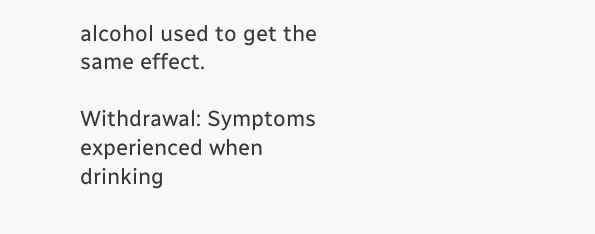alcohol used to get the same effect.

Withdrawal: Symptoms experienced when drinking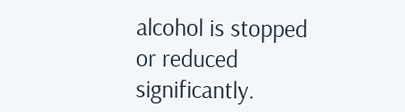alcohol is stopped or reduced significantly.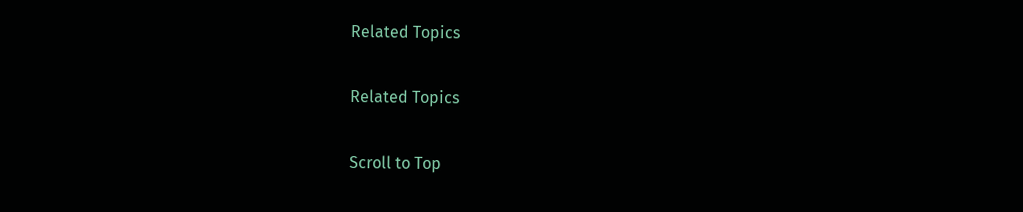Related Topics

Related Topics

Scroll to Top